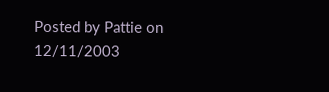Posted by Pattie on 12/11/2003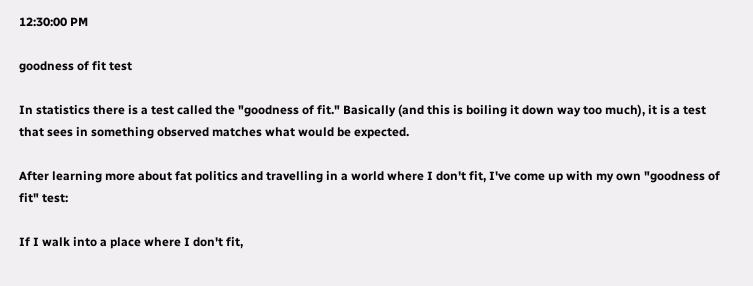12:30:00 PM

goodness of fit test

In statistics there is a test called the "goodness of fit." Basically (and this is boiling it down way too much), it is a test that sees in something observed matches what would be expected.

After learning more about fat politics and travelling in a world where I don't fit, I've come up with my own "goodness of fit" test:

If I walk into a place where I don't fit,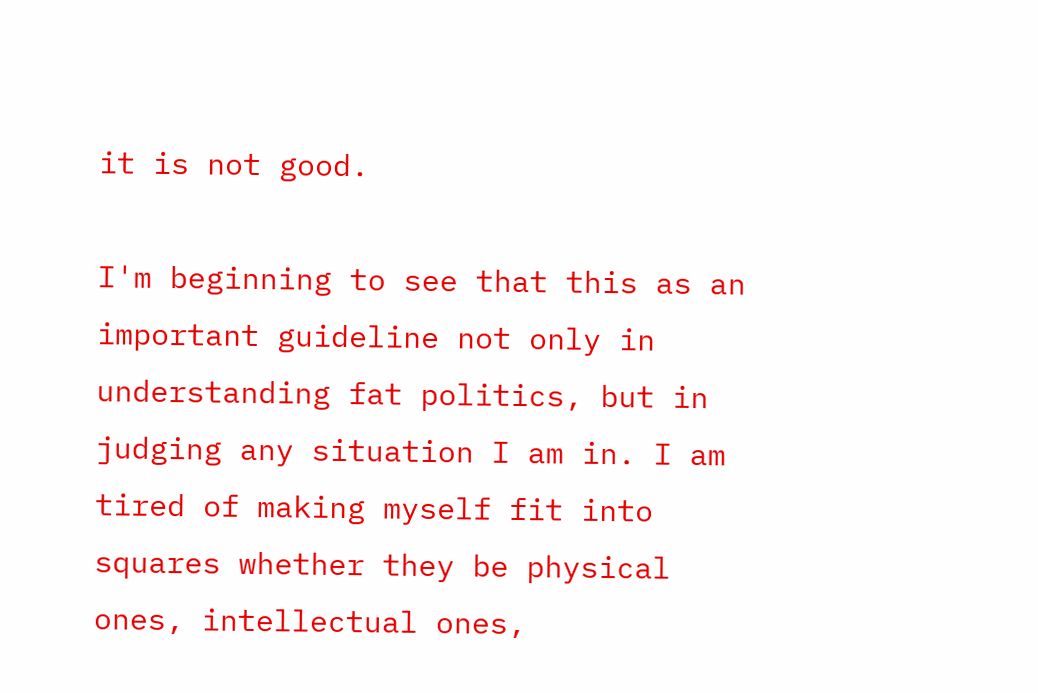it is not good.

I'm beginning to see that this as an important guideline not only in understanding fat politics, but in judging any situation I am in. I am tired of making myself fit into squares whether they be physical ones, intellectual ones,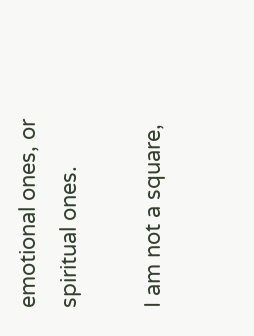emotional ones, or spiritual ones.

I am not a square,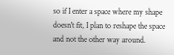so if I enter a space where my shape doesn't fit, I plan to reshape the space and not the other way around.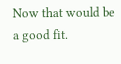Now that would be a good fit.